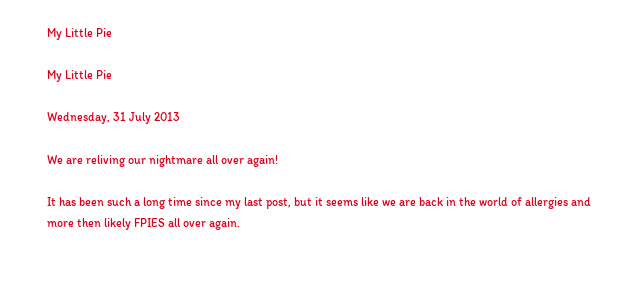My Little Pie

My Little Pie

Wednesday, 31 July 2013

We are reliving our nightmare all over again!

It has been such a long time since my last post, but it seems like we are back in the world of allergies and more then likely FPIES all over again.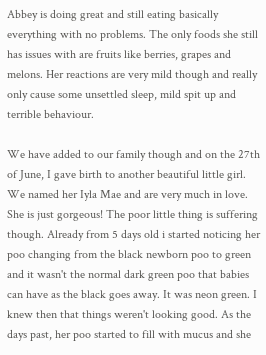Abbey is doing great and still eating basically everything with no problems. The only foods she still has issues with are fruits like berries, grapes and melons. Her reactions are very mild though and really only cause some unsettled sleep, mild spit up and terrible behaviour.

We have added to our family though and on the 27th of June, I gave birth to another beautiful little girl. We named her Iyla Mae and are very much in love. She is just gorgeous! The poor little thing is suffering though. Already from 5 days old i started noticing her poo changing from the black newborn poo to green and it wasn't the normal dark green poo that babies can have as the black goes away. It was neon green. I knew then that things weren't looking good. As the days past, her poo started to fill with mucus and she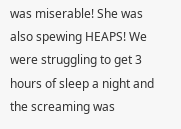was miserable! She was also spewing HEAPS! We were struggling to get 3 hours of sleep a night and the screaming was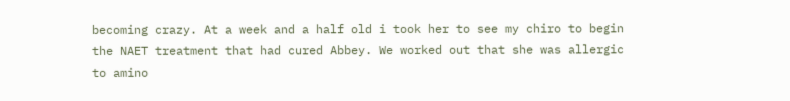becoming crazy. At a week and a half old i took her to see my chiro to begin the NAET treatment that had cured Abbey. We worked out that she was allergic to amino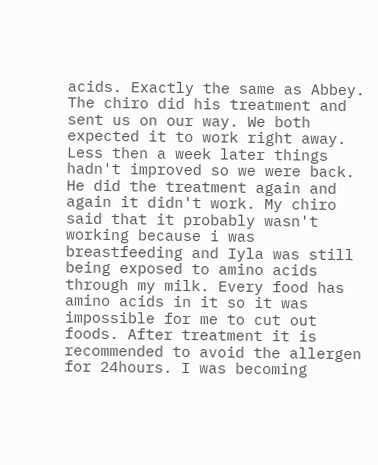acids. Exactly the same as Abbey. The chiro did his treatment and sent us on our way. We both expected it to work right away. Less then a week later things hadn't improved so we were back. He did the treatment again and again it didn't work. My chiro said that it probably wasn't working because i was breastfeeding and Iyla was still being exposed to amino acids through my milk. Every food has amino acids in it so it was impossible for me to cut out foods. After treatment it is recommended to avoid the allergen for 24hours. I was becoming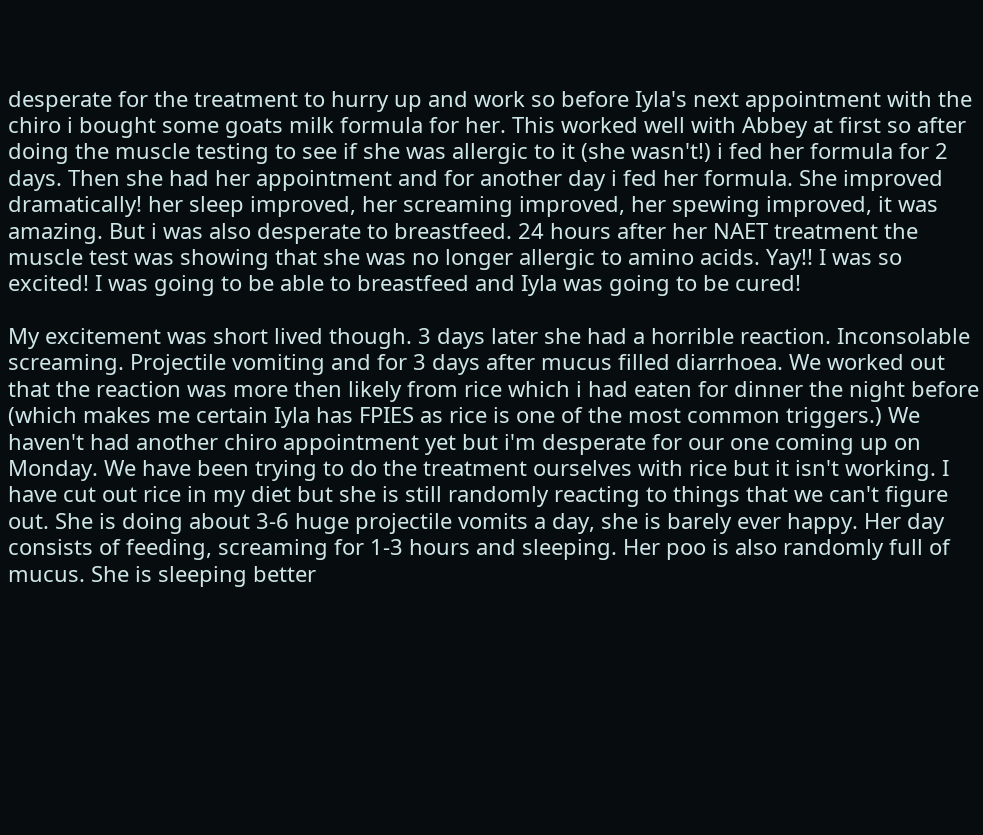desperate for the treatment to hurry up and work so before Iyla's next appointment with the chiro i bought some goats milk formula for her. This worked well with Abbey at first so after doing the muscle testing to see if she was allergic to it (she wasn't!) i fed her formula for 2 days. Then she had her appointment and for another day i fed her formula. She improved dramatically! her sleep improved, her screaming improved, her spewing improved, it was amazing. But i was also desperate to breastfeed. 24 hours after her NAET treatment the muscle test was showing that she was no longer allergic to amino acids. Yay!! I was so excited! I was going to be able to breastfeed and Iyla was going to be cured!

My excitement was short lived though. 3 days later she had a horrible reaction. Inconsolable screaming. Projectile vomiting and for 3 days after mucus filled diarrhoea. We worked out that the reaction was more then likely from rice which i had eaten for dinner the night before (which makes me certain Iyla has FPIES as rice is one of the most common triggers.) We haven't had another chiro appointment yet but i'm desperate for our one coming up on Monday. We have been trying to do the treatment ourselves with rice but it isn't working. I have cut out rice in my diet but she is still randomly reacting to things that we can't figure out. She is doing about 3-6 huge projectile vomits a day, she is barely ever happy. Her day consists of feeding, screaming for 1-3 hours and sleeping. Her poo is also randomly full of mucus. She is sleeping better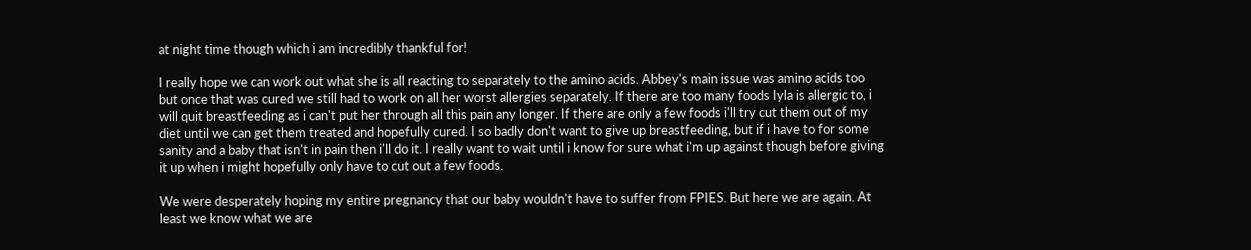at night time though which i am incredibly thankful for!

I really hope we can work out what she is all reacting to separately to the amino acids. Abbey's main issue was amino acids too but once that was cured we still had to work on all her worst allergies separately. If there are too many foods Iyla is allergic to, i will quit breastfeeding as i can't put her through all this pain any longer. If there are only a few foods i'll try cut them out of my diet until we can get them treated and hopefully cured. I so badly don't want to give up breastfeeding, but if i have to for some sanity and a baby that isn't in pain then i'll do it. I really want to wait until i know for sure what i'm up against though before giving it up when i might hopefully only have to cut out a few foods.

We were desperately hoping my entire pregnancy that our baby wouldn't have to suffer from FPIES. But here we are again. At least we know what we are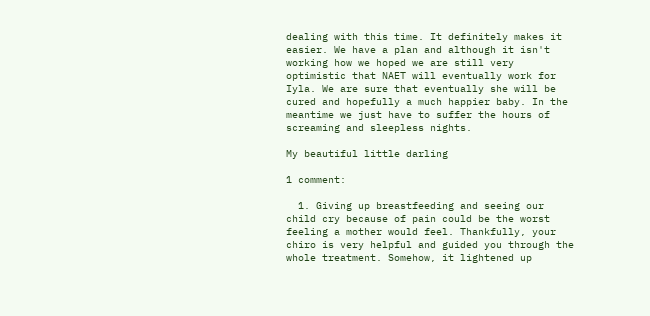dealing with this time. It definitely makes it easier. We have a plan and although it isn't working how we hoped we are still very optimistic that NAET will eventually work for Iyla. We are sure that eventually she will be cured and hopefully a much happier baby. In the meantime we just have to suffer the hours of screaming and sleepless nights.

My beautiful little darling

1 comment:

  1. Giving up breastfeeding and seeing our child cry because of pain could be the worst feeling a mother would feel. Thankfully, your chiro is very helpful and guided you through the whole treatment. Somehow, it lightened up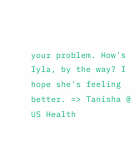your problem. How's Iyla, by the way? I hope she's feeling better. => Tanisha @ US Health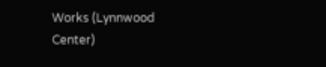Works (Lynnwood Center)